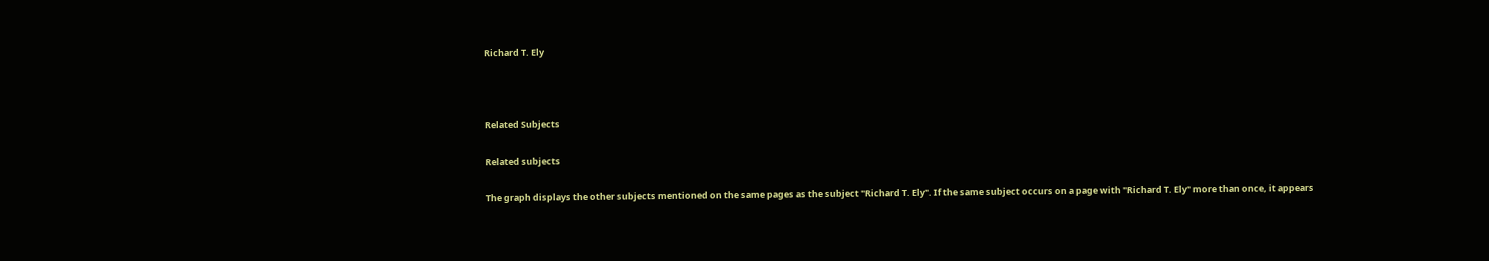Richard T. Ely



Related Subjects

Related subjects

The graph displays the other subjects mentioned on the same pages as the subject "Richard T. Ely". If the same subject occurs on a page with "Richard T. Ely" more than once, it appears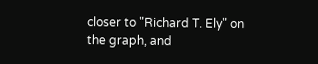closer to "Richard T. Ely" on the graph, and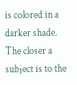is colored in a darker shade. The closer a subject is to the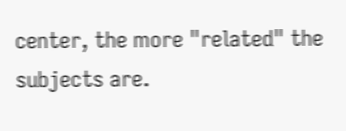center, the more "related" the subjects are.